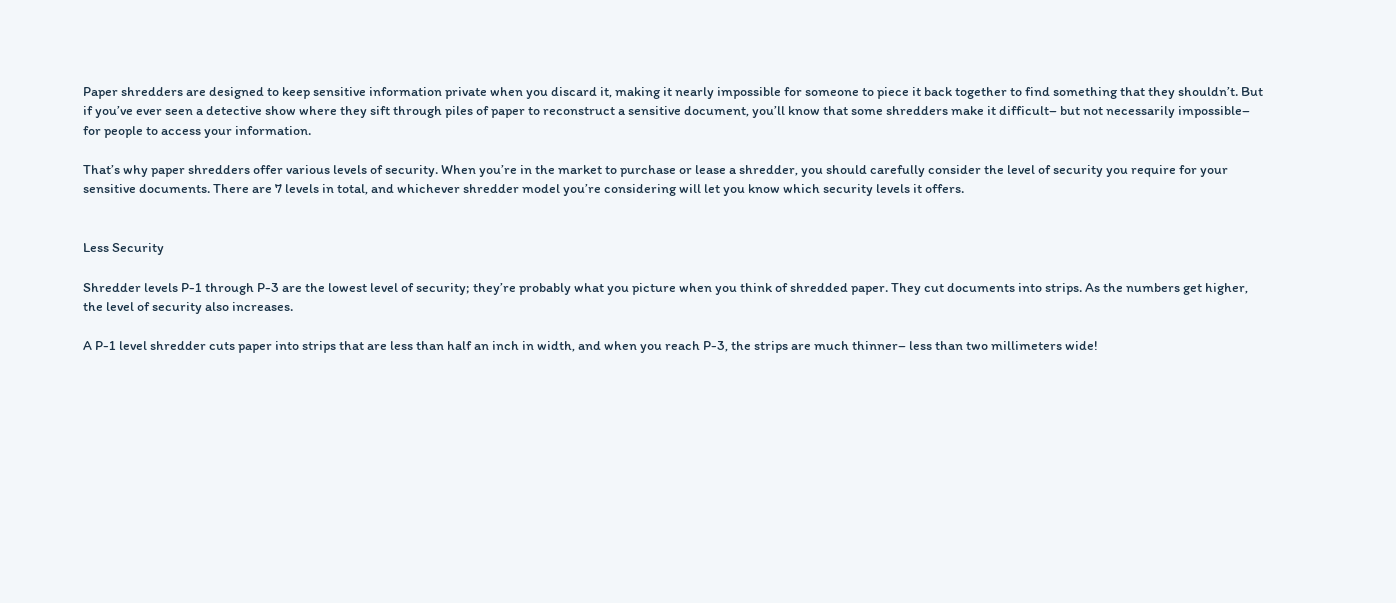Paper shredders are designed to keep sensitive information private when you discard it, making it nearly impossible for someone to piece it back together to find something that they shouldn’t. But if you’ve ever seen a detective show where they sift through piles of paper to reconstruct a sensitive document, you’ll know that some shredders make it difficult– but not necessarily impossible– for people to access your information.

That’s why paper shredders offer various levels of security. When you’re in the market to purchase or lease a shredder, you should carefully consider the level of security you require for your sensitive documents. There are 7 levels in total, and whichever shredder model you’re considering will let you know which security levels it offers.


Less Security

Shredder levels P-1 through P-3 are the lowest level of security; they’re probably what you picture when you think of shredded paper. They cut documents into strips. As the numbers get higher, the level of security also increases.

A P-1 level shredder cuts paper into strips that are less than half an inch in width, and when you reach P-3, the strips are much thinner– less than two millimeters wide!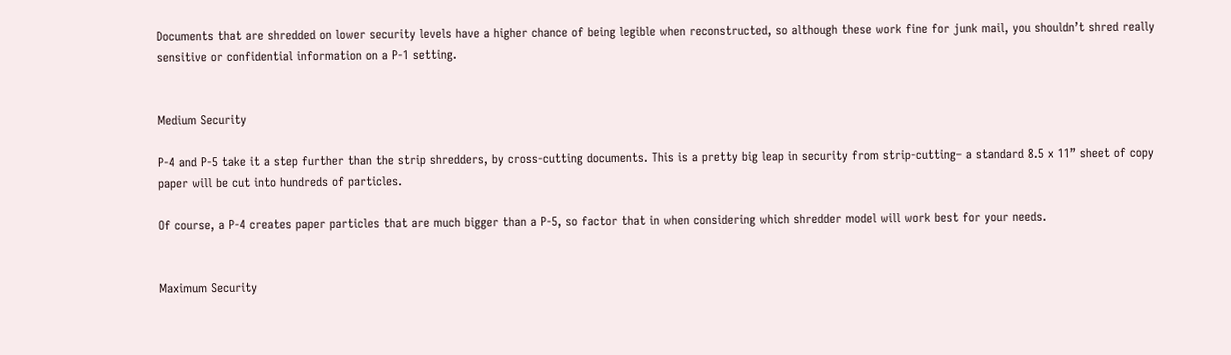Documents that are shredded on lower security levels have a higher chance of being legible when reconstructed, so although these work fine for junk mail, you shouldn’t shred really sensitive or confidential information on a P-1 setting.


Medium Security

P-4 and P-5 take it a step further than the strip shredders, by cross-cutting documents. This is a pretty big leap in security from strip-cutting– a standard 8.5 x 11” sheet of copy paper will be cut into hundreds of particles.

Of course, a P-4 creates paper particles that are much bigger than a P-5, so factor that in when considering which shredder model will work best for your needs.


Maximum Security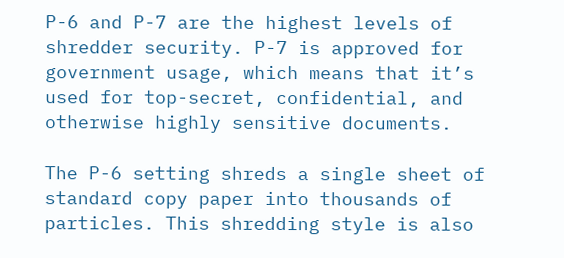P-6 and P-7 are the highest levels of shredder security. P-7 is approved for government usage, which means that it’s used for top-secret, confidential, and otherwise highly sensitive documents.

The P-6 setting shreds a single sheet of standard copy paper into thousands of particles. This shredding style is also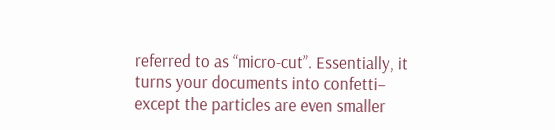referred to as “micro-cut”. Essentially, it turns your documents into confetti– except the particles are even smaller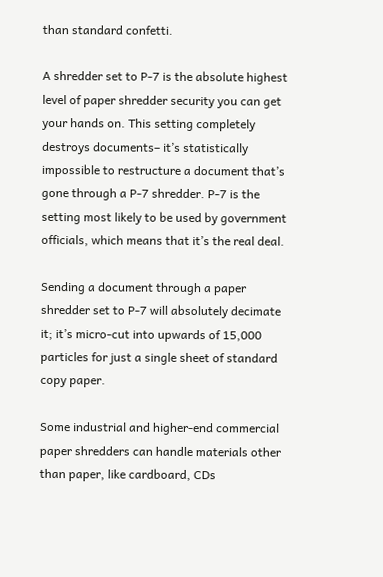than standard confetti.

A shredder set to P-7 is the absolute highest level of paper shredder security you can get your hands on. This setting completely destroys documents– it’s statistically impossible to restructure a document that’s gone through a P-7 shredder. P-7 is the setting most likely to be used by government officials, which means that it’s the real deal.

Sending a document through a paper shredder set to P-7 will absolutely decimate it; it’s micro-cut into upwards of 15,000 particles for just a single sheet of standard copy paper.

Some industrial and higher-end commercial paper shredders can handle materials other than paper, like cardboard, CDs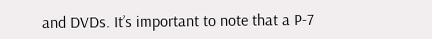and DVDs. It’s important to note that a P-7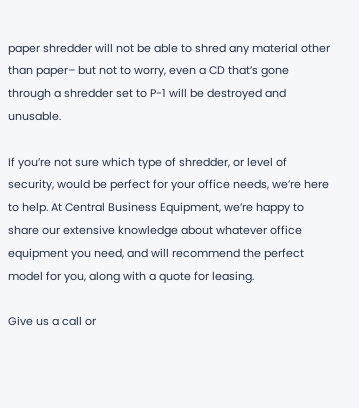paper shredder will not be able to shred any material other than paper– but not to worry, even a CD that’s gone through a shredder set to P-1 will be destroyed and unusable.

If you’re not sure which type of shredder, or level of security, would be perfect for your office needs, we’re here to help. At Central Business Equipment, we’re happy to share our extensive knowledge about whatever office equipment you need, and will recommend the perfect model for you, along with a quote for leasing.

Give us a call or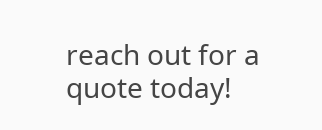reach out for a quote today!